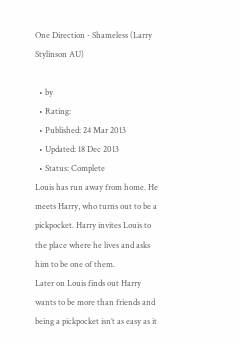One Direction - Shameless (Larry Stylinson AU)

  • by
  • Rating:
  • Published: 24 Mar 2013
  • Updated: 18 Dec 2013
  • Status: Complete
Louis has run away from home. He meets Harry, who turns out to be a pickpocket. Harry invites Louis to the place where he lives and asks him to be one of them.
Later on Louis finds out Harry wants to be more than friends and being a pickpocket isn’t as easy as it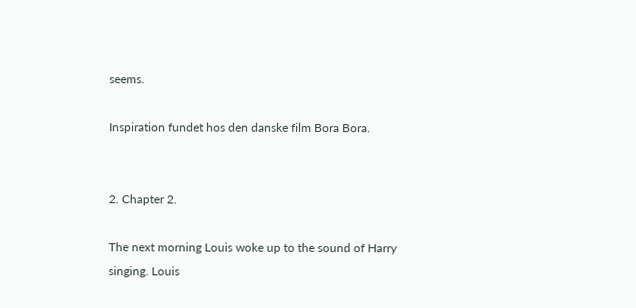seems.

Inspiration fundet hos den danske film Bora Bora.


2. Chapter 2.

The next morning Louis woke up to the sound of Harry singing. Louis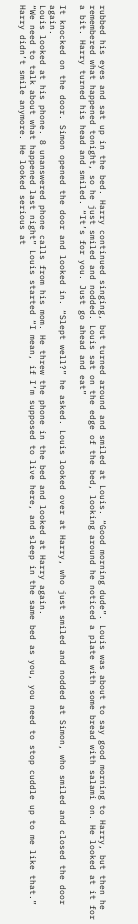rubbed his eyes and sat up in the bed. Harry continued singing, but turned around and smiled at Louis. “Good morning dude”. Louis was about to say good morning to Harry, but then he remembered what happened tonight, so he just smiled and nodded. Louis sat on the edge of the bed, looking around he noticed a plate with some bread with salami on. He looked at it for a bit. Harry turned his head and smiled. “It’s for you. Just go ahead and eat”

It knocked on the door. Simon opened the door and looked in. “Slept well?” he asked. Louis looked over at Harry, who just smiled and nodded at Simon, who smiled and closed the door again.
Louis looked at his phone. 8 unanswered phone calls from his mom. He threw the phone in the bed and looked at Harry again.
“We need to talk about what happened last night” Louis started “I mean, if I’m supposed to live here, and sleep in the same bed as you, you need to stop cuddle up to me like that.”
Harry didn’t smile anymore. He looked serious at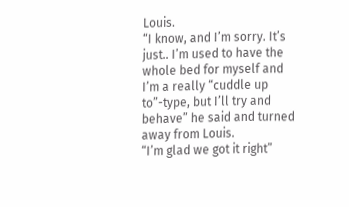Louis.
“I know, and I’m sorry. It’s just.. I’m used to have the whole bed for myself and I’m a really “cuddle up to”-type, but I’ll try and behave” he said and turned away from Louis.
“I’m glad we got it right”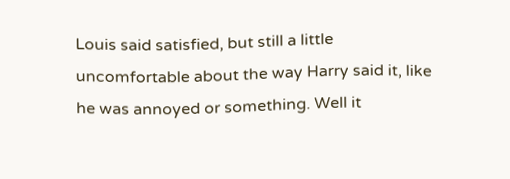Louis said satisfied, but still a little uncomfortable about the way Harry said it, like he was annoyed or something. Well it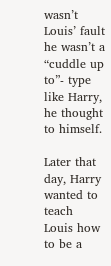wasn’t Louis’ fault he wasn’t a “cuddle up to”- type like Harry, he thought to himself.

Later that day, Harry wanted to teach Louis how to be a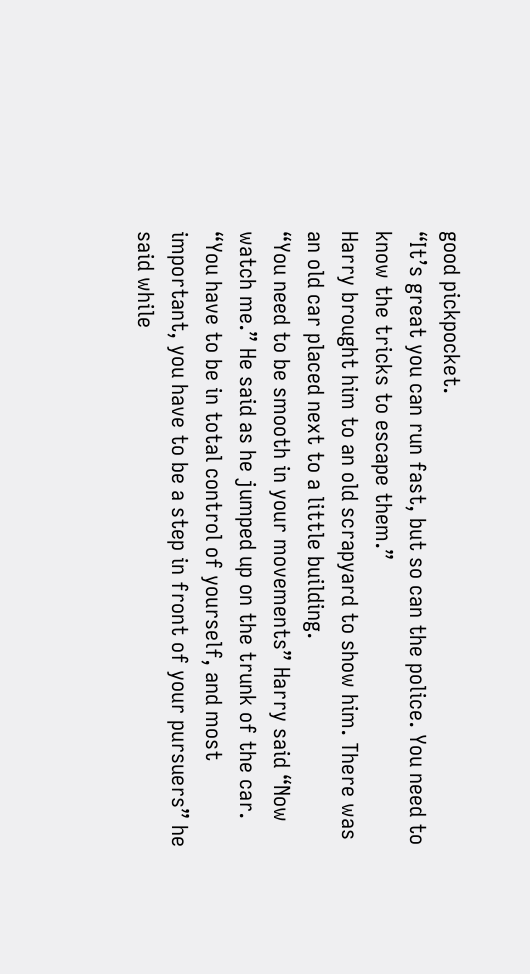good pickpocket.
“It’s great you can run fast, but so can the police. You need to know the tricks to escape them.”
Harry brought him to an old scrapyard to show him. There was an old car placed next to a little building.
“You need to be smooth in your movements” Harry said “Now watch me.” He said as he jumped up on the trunk of the car. “You have to be in total control of yourself, and most important, you have to be a step in front of your pursuers” he said while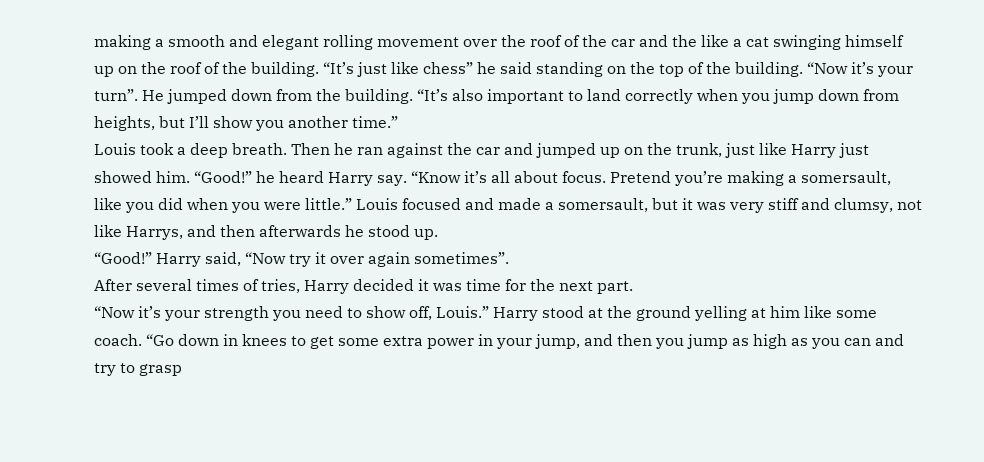making a smooth and elegant rolling movement over the roof of the car and the like a cat swinging himself up on the roof of the building. “It’s just like chess” he said standing on the top of the building. “Now it’s your turn”. He jumped down from the building. “It’s also important to land correctly when you jump down from heights, but I’ll show you another time.”
Louis took a deep breath. Then he ran against the car and jumped up on the trunk, just like Harry just showed him. “Good!” he heard Harry say. “Know it’s all about focus. Pretend you’re making a somersault, like you did when you were little.” Louis focused and made a somersault, but it was very stiff and clumsy, not like Harrys, and then afterwards he stood up.
“Good!” Harry said, “Now try it over again sometimes”.
After several times of tries, Harry decided it was time for the next part.
“Now it’s your strength you need to show off, Louis.” Harry stood at the ground yelling at him like some coach. “Go down in knees to get some extra power in your jump, and then you jump as high as you can and try to grasp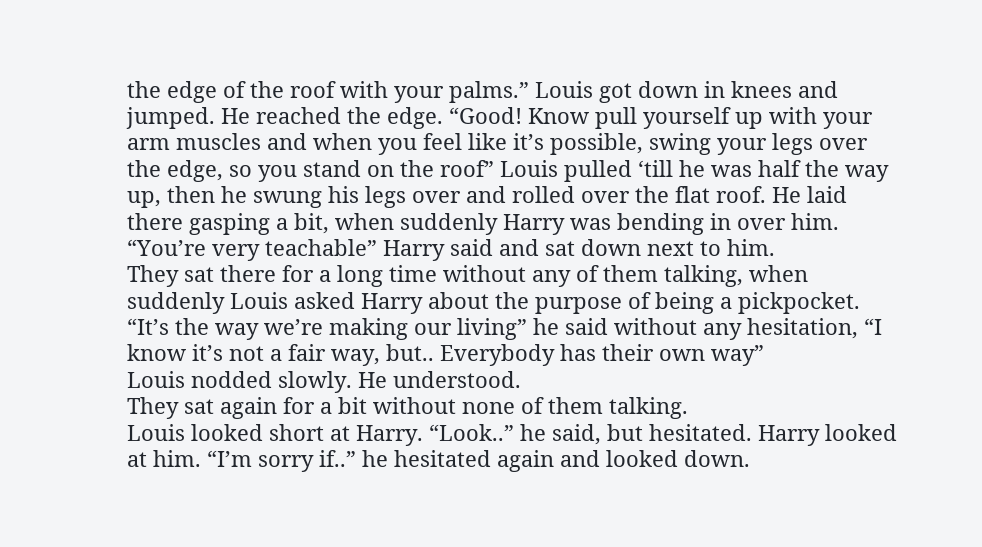the edge of the roof with your palms.” Louis got down in knees and jumped. He reached the edge. “Good! Know pull yourself up with your arm muscles and when you feel like it’s possible, swing your legs over the edge, so you stand on the roof” Louis pulled ‘till he was half the way up, then he swung his legs over and rolled over the flat roof. He laid there gasping a bit, when suddenly Harry was bending in over him. “You’re very teachable” Harry said and sat down next to him.
They sat there for a long time without any of them talking, when suddenly Louis asked Harry about the purpose of being a pickpocket.
“It’s the way we’re making our living” he said without any hesitation, “I know it’s not a fair way, but.. Everybody has their own way”
Louis nodded slowly. He understood.
They sat again for a bit without none of them talking.
Louis looked short at Harry. “Look..” he said, but hesitated. Harry looked at him. “I’m sorry if..” he hesitated again and looked down.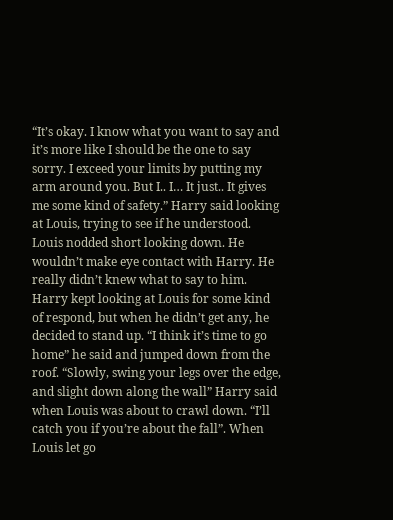“It’s okay. I know what you want to say and it’s more like I should be the one to say sorry. I exceed your limits by putting my arm around you. But I.. I… It just.. It gives me some kind of safety.” Harry said looking at Louis, trying to see if he understood.
Louis nodded short looking down. He wouldn’t make eye contact with Harry. He really didn’t knew what to say to him.
Harry kept looking at Louis for some kind of respond, but when he didn’t get any, he decided to stand up. “I think it’s time to go home” he said and jumped down from the roof. “Slowly, swing your legs over the edge, and slight down along the wall” Harry said when Louis was about to crawl down. “I’ll catch you if you’re about the fall”. When Louis let go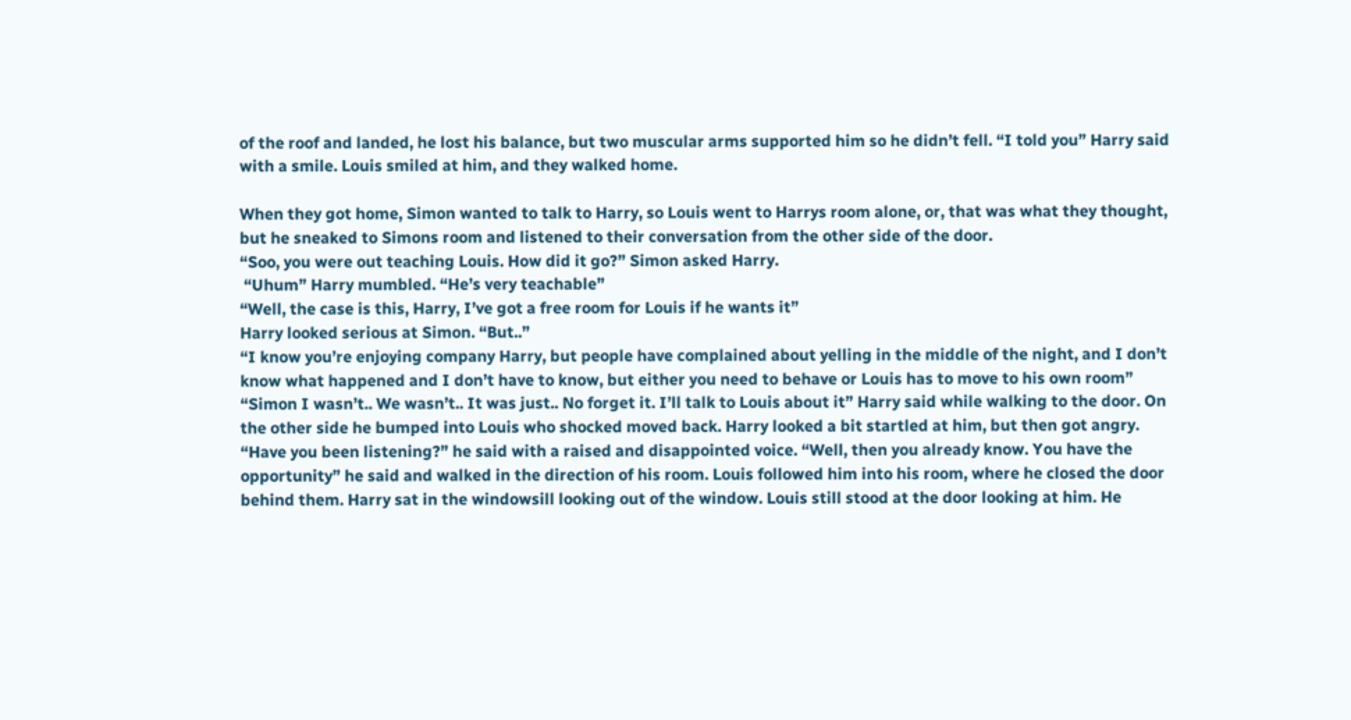of the roof and landed, he lost his balance, but two muscular arms supported him so he didn’t fell. “I told you” Harry said with a smile. Louis smiled at him, and they walked home.

When they got home, Simon wanted to talk to Harry, so Louis went to Harrys room alone, or, that was what they thought, but he sneaked to Simons room and listened to their conversation from the other side of the door.
“Soo, you were out teaching Louis. How did it go?” Simon asked Harry.
 “Uhum” Harry mumbled. “He’s very teachable”
“Well, the case is this, Harry, I’ve got a free room for Louis if he wants it”
Harry looked serious at Simon. “But..”
“I know you’re enjoying company Harry, but people have complained about yelling in the middle of the night, and I don’t know what happened and I don’t have to know, but either you need to behave or Louis has to move to his own room”
“Simon I wasn’t.. We wasn’t.. It was just.. No forget it. I’ll talk to Louis about it” Harry said while walking to the door. On the other side he bumped into Louis who shocked moved back. Harry looked a bit startled at him, but then got angry. “Have you been listening?” he said with a raised and disappointed voice. “Well, then you already know. You have the opportunity” he said and walked in the direction of his room. Louis followed him into his room, where he closed the door behind them. Harry sat in the windowsill looking out of the window. Louis still stood at the door looking at him. He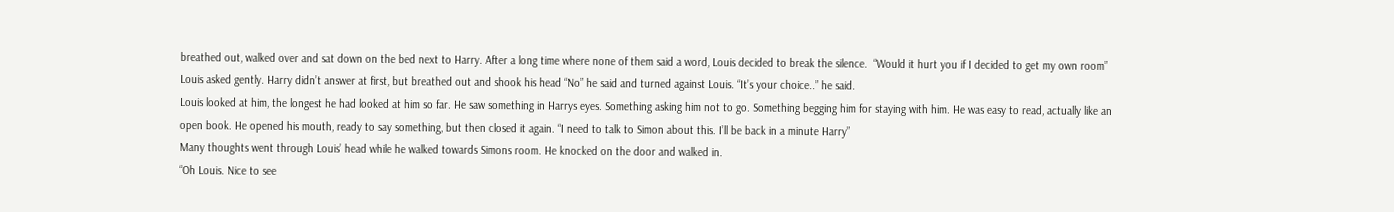breathed out, walked over and sat down on the bed next to Harry. After a long time where none of them said a word, Louis decided to break the silence.  “Would it hurt you if I decided to get my own room” Louis asked gently. Harry didn’t answer at first, but breathed out and shook his head “No” he said and turned against Louis. “It’s your choice..” he said.
Louis looked at him, the longest he had looked at him so far. He saw something in Harrys eyes. Something asking him not to go. Something begging him for staying with him. He was easy to read, actually like an open book. He opened his mouth, ready to say something, but then closed it again. “I need to talk to Simon about this. I’ll be back in a minute Harry”
Many thoughts went through Louis’ head while he walked towards Simons room. He knocked on the door and walked in.
“Oh Louis. Nice to see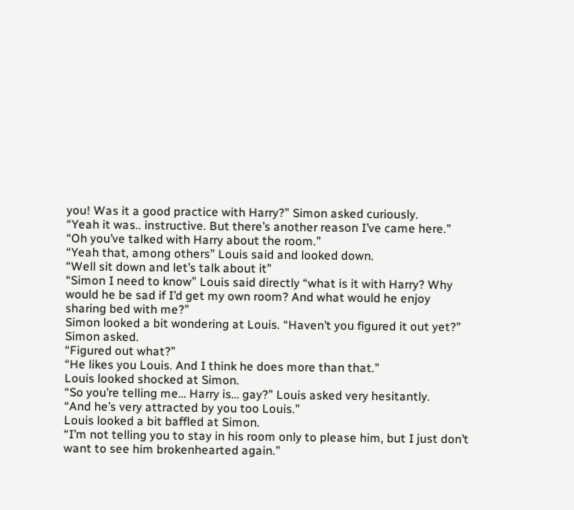you! Was it a good practice with Harry?” Simon asked curiously.
“Yeah it was.. instructive. But there’s another reason I’ve came here.”
“Oh you’ve talked with Harry about the room.”
“Yeah that, among others” Louis said and looked down.
“Well sit down and let’s talk about it”
“Simon I need to know” Louis said directly “what is it with Harry? Why would he be sad if I’d get my own room? And what would he enjoy sharing bed with me?”
Simon looked a bit wondering at Louis. “Haven’t you figured it out yet?” Simon asked.
“Figured out what?”
“He likes you Louis. And I think he does more than that.”
Louis looked shocked at Simon.
“So you’re telling me… Harry is… gay?” Louis asked very hesitantly.
“And he’s very attracted by you too Louis.”
Louis looked a bit baffled at Simon.
“I’m not telling you to stay in his room only to please him, but I just don’t want to see him brokenhearted again.”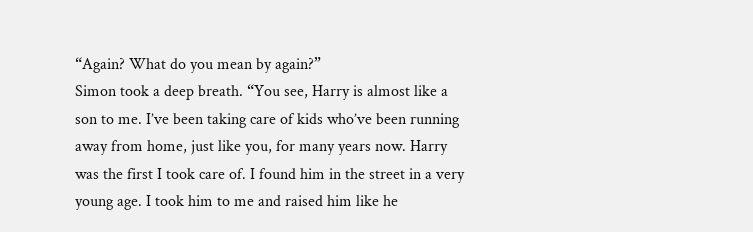“Again? What do you mean by again?”
Simon took a deep breath. “You see, Harry is almost like a son to me. I’ve been taking care of kids who’ve been running away from home, just like you, for many years now. Harry was the first I took care of. I found him in the street in a very young age. I took him to me and raised him like he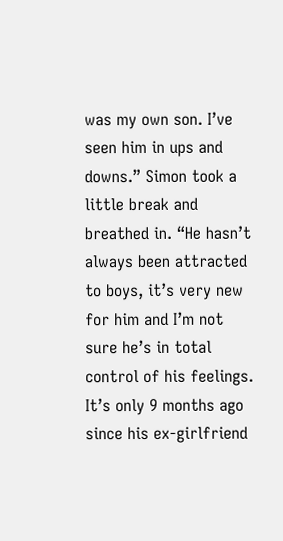was my own son. I’ve seen him in ups and downs.” Simon took a little break and breathed in. “He hasn’t always been attracted to boys, it’s very new for him and I’m not sure he’s in total control of his feelings. It’s only 9 months ago since his ex-girlfriend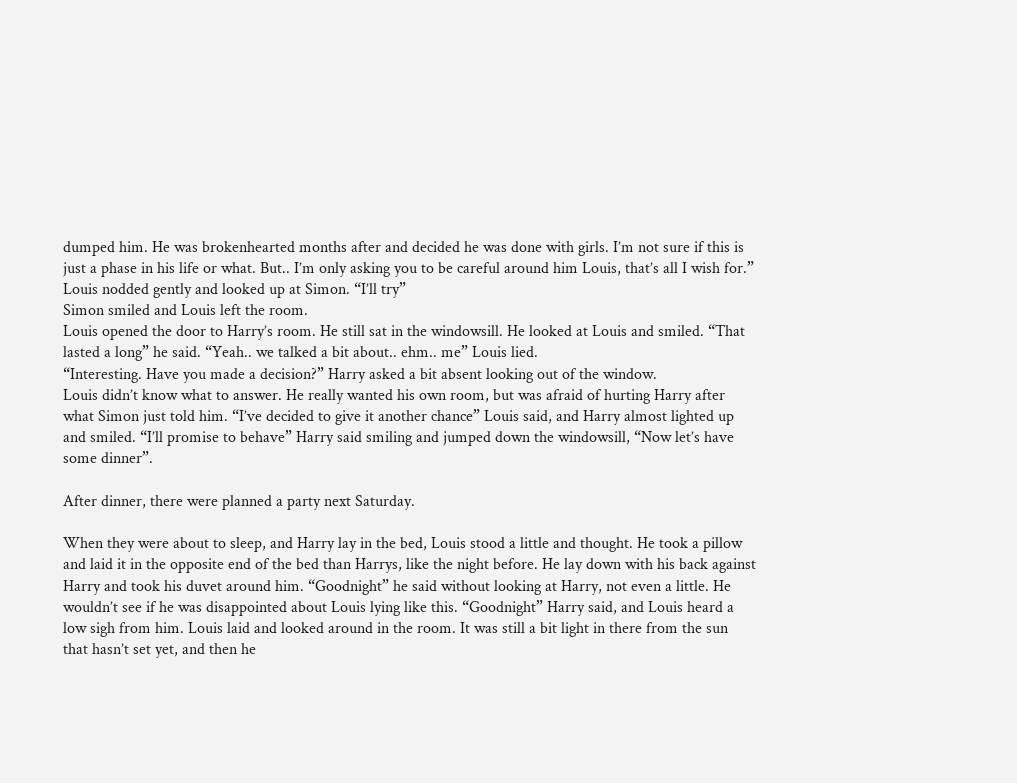dumped him. He was brokenhearted months after and decided he was done with girls. I’m not sure if this is just a phase in his life or what. But.. I’m only asking you to be careful around him Louis, that’s all I wish for.”
Louis nodded gently and looked up at Simon. “I’ll try”
Simon smiled and Louis left the room.
Louis opened the door to Harry’s room. He still sat in the windowsill. He looked at Louis and smiled. “That lasted a long” he said. “Yeah.. we talked a bit about.. ehm.. me” Louis lied.
“Interesting. Have you made a decision?” Harry asked a bit absent looking out of the window.
Louis didn’t know what to answer. He really wanted his own room, but was afraid of hurting Harry after what Simon just told him. “I’ve decided to give it another chance” Louis said, and Harry almost lighted up and smiled. “I’ll promise to behave” Harry said smiling and jumped down the windowsill, “Now let’s have some dinner”.

After dinner, there were planned a party next Saturday.

When they were about to sleep, and Harry lay in the bed, Louis stood a little and thought. He took a pillow and laid it in the opposite end of the bed than Harrys, like the night before. He lay down with his back against Harry and took his duvet around him. “Goodnight” he said without looking at Harry, not even a little. He wouldn’t see if he was disappointed about Louis lying like this. “Goodnight” Harry said, and Louis heard a low sigh from him. Louis laid and looked around in the room. It was still a bit light in there from the sun that hasn’t set yet, and then he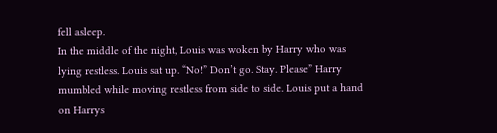fell asleep.
In the middle of the night, Louis was woken by Harry who was lying restless. Louis sat up. “No!” Don’t go. Stay. Please” Harry mumbled while moving restless from side to side. Louis put a hand on Harrys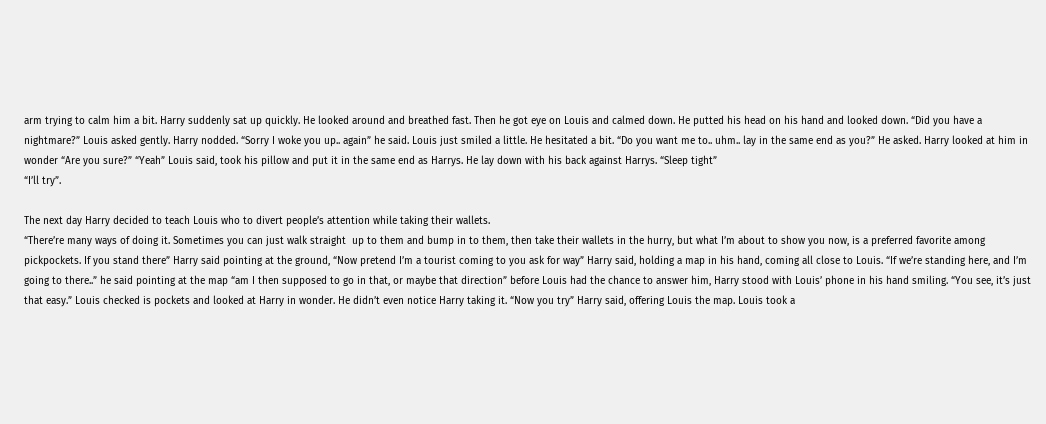arm trying to calm him a bit. Harry suddenly sat up quickly. He looked around and breathed fast. Then he got eye on Louis and calmed down. He putted his head on his hand and looked down. “Did you have a nightmare?” Louis asked gently. Harry nodded. “Sorry I woke you up.. again” he said. Louis just smiled a little. He hesitated a bit. “Do you want me to.. uhm.. lay in the same end as you?” He asked. Harry looked at him in wonder “Are you sure?” “Yeah” Louis said, took his pillow and put it in the same end as Harrys. He lay down with his back against Harrys. “Sleep tight”
“I’ll try”.

The next day Harry decided to teach Louis who to divert people’s attention while taking their wallets.
“There’re many ways of doing it. Sometimes you can just walk straight  up to them and bump in to them, then take their wallets in the hurry, but what I’m about to show you now, is a preferred favorite among pickpockets. If you stand there” Harry said pointing at the ground, “Now pretend I’m a tourist coming to you ask for way” Harry said, holding a map in his hand, coming all close to Louis. “If we’re standing here, and I’m going to there..” he said pointing at the map “am I then supposed to go in that, or maybe that direction” before Louis had the chance to answer him, Harry stood with Louis’ phone in his hand smiling. “You see, it’s just that easy.” Louis checked is pockets and looked at Harry in wonder. He didn’t even notice Harry taking it. “Now you try” Harry said, offering Louis the map. Louis took a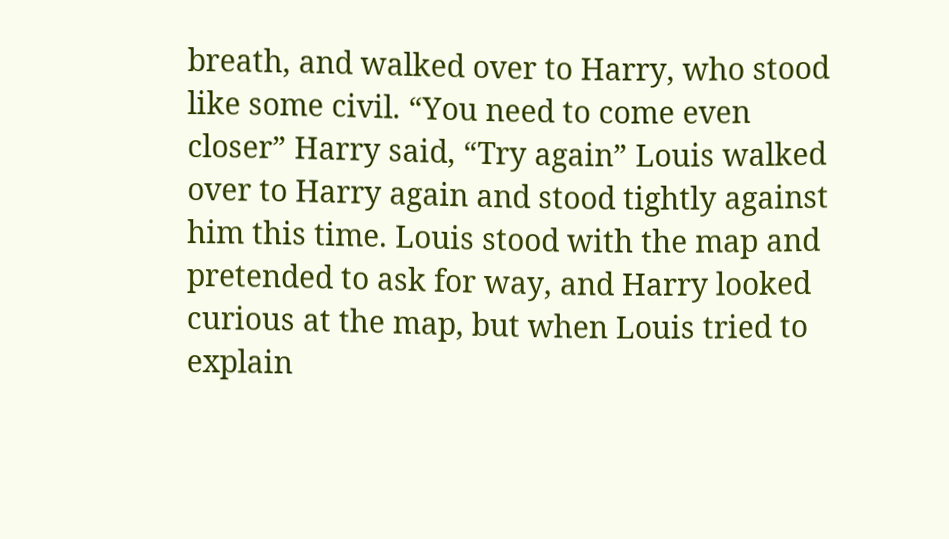breath, and walked over to Harry, who stood like some civil. “You need to come even closer” Harry said, “Try again” Louis walked over to Harry again and stood tightly against him this time. Louis stood with the map and pretended to ask for way, and Harry looked curious at the map, but when Louis tried to explain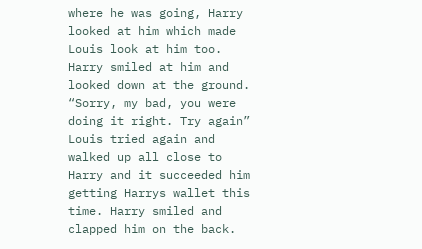where he was going, Harry looked at him which made Louis look at him too. Harry smiled at him and looked down at the ground. “Sorry, my bad, you were doing it right. Try again” Louis tried again and walked up all close to Harry and it succeeded him getting Harrys wallet this time. Harry smiled and clapped him on the back.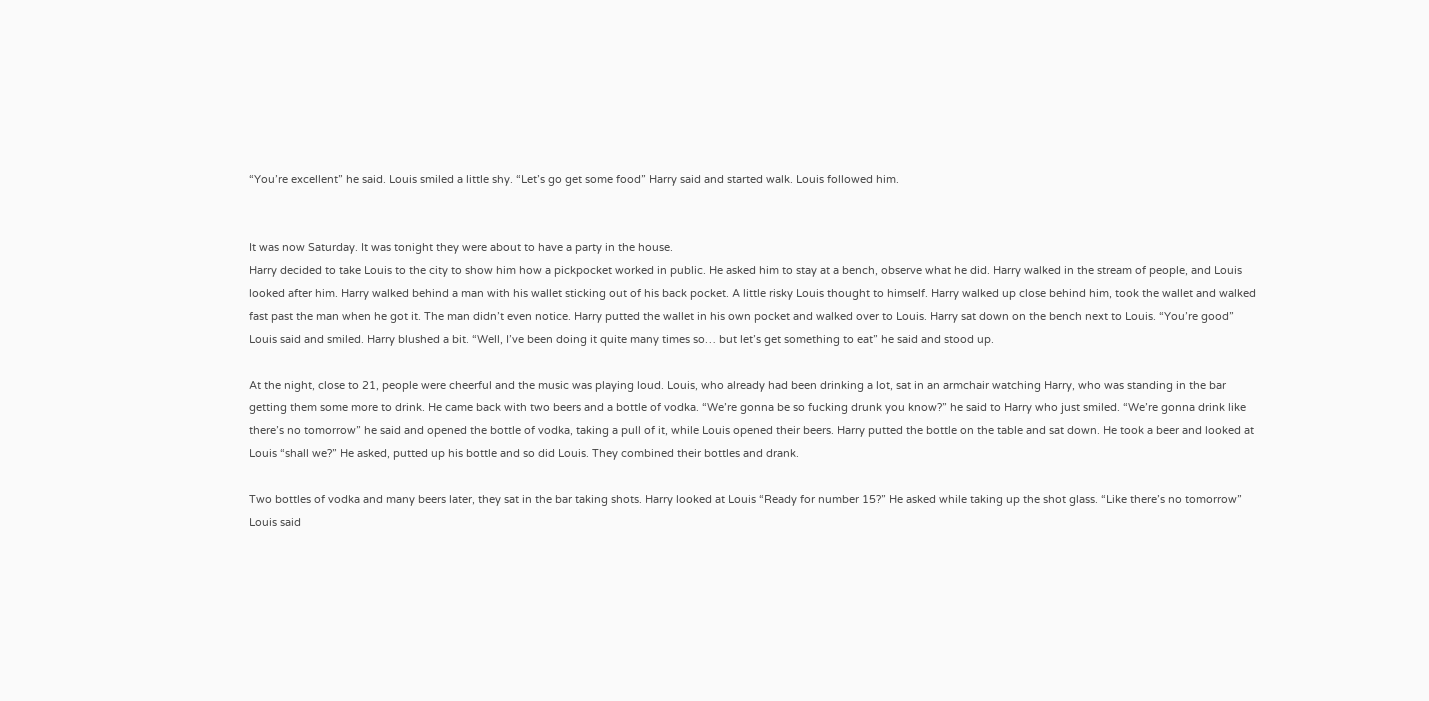“You’re excellent” he said. Louis smiled a little shy. “Let’s go get some food” Harry said and started walk. Louis followed him.


It was now Saturday. It was tonight they were about to have a party in the house.
Harry decided to take Louis to the city to show him how a pickpocket worked in public. He asked him to stay at a bench, observe what he did. Harry walked in the stream of people, and Louis looked after him. Harry walked behind a man with his wallet sticking out of his back pocket. A little risky Louis thought to himself. Harry walked up close behind him, took the wallet and walked fast past the man when he got it. The man didn’t even notice. Harry putted the wallet in his own pocket and walked over to Louis. Harry sat down on the bench next to Louis. “You’re good” Louis said and smiled. Harry blushed a bit. “Well, I’ve been doing it quite many times so… but let’s get something to eat” he said and stood up.

At the night, close to 21, people were cheerful and the music was playing loud. Louis, who already had been drinking a lot, sat in an armchair watching Harry, who was standing in the bar getting them some more to drink. He came back with two beers and a bottle of vodka. “We’re gonna be so fucking drunk you know?” he said to Harry who just smiled. “We’re gonna drink like there’s no tomorrow” he said and opened the bottle of vodka, taking a pull of it, while Louis opened their beers. Harry putted the bottle on the table and sat down. He took a beer and looked at Louis “shall we?” He asked, putted up his bottle and so did Louis. They combined their bottles and drank.

Two bottles of vodka and many beers later, they sat in the bar taking shots. Harry looked at Louis “Ready for number 15?” He asked while taking up the shot glass. “Like there’s no tomorrow” Louis said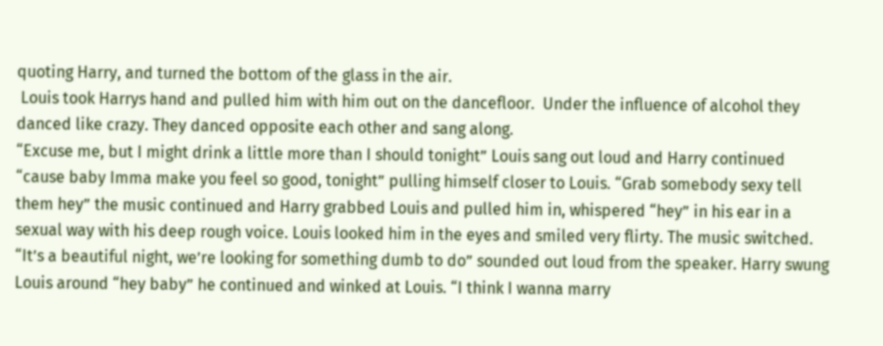quoting Harry, and turned the bottom of the glass in the air.
 Louis took Harrys hand and pulled him with him out on the dancefloor.  Under the influence of alcohol they danced like crazy. They danced opposite each other and sang along.
“Excuse me, but I might drink a little more than I should tonight” Louis sang out loud and Harry continued “cause baby Imma make you feel so good, tonight” pulling himself closer to Louis. “Grab somebody sexy tell them hey” the music continued and Harry grabbed Louis and pulled him in, whispered “hey” in his ear in a sexual way with his deep rough voice. Louis looked him in the eyes and smiled very flirty. The music switched. “It’s a beautiful night, we’re looking for something dumb to do” sounded out loud from the speaker. Harry swung Louis around “hey baby” he continued and winked at Louis. “I think I wanna marry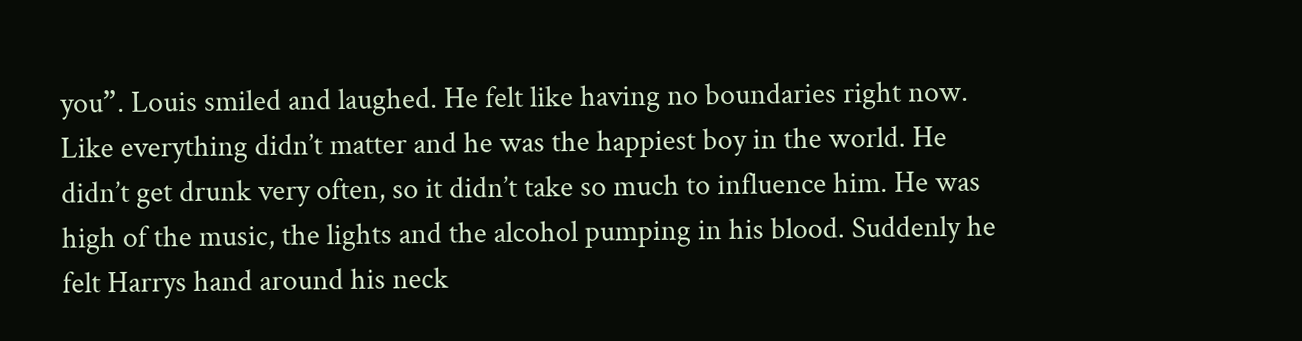you”. Louis smiled and laughed. He felt like having no boundaries right now. Like everything didn’t matter and he was the happiest boy in the world. He didn’t get drunk very often, so it didn’t take so much to influence him. He was high of the music, the lights and the alcohol pumping in his blood. Suddenly he felt Harrys hand around his neck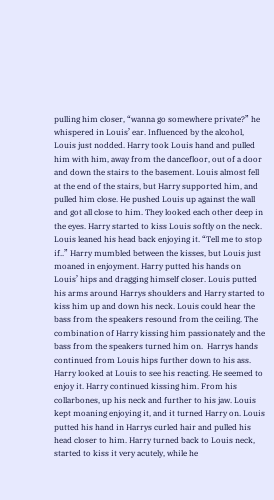pulling him closer, “wanna go somewhere private?” he whispered in Louis’ ear. Influenced by the alcohol, Louis just nodded. Harry took Louis hand and pulled him with him, away from the dancefloor, out of a door and down the stairs to the basement. Louis almost fell at the end of the stairs, but Harry supported him, and pulled him close. He pushed Louis up against the wall and got all close to him. They looked each other deep in the eyes. Harry started to kiss Louis softly on the neck. Louis leaned his head back enjoying it. “Tell me to stop if..” Harry mumbled between the kisses, but Louis just moaned in enjoyment. Harry putted his hands on Louis’ hips and dragging himself closer. Louis putted his arms around Harrys shoulders and Harry started to kiss him up and down his neck. Louis could hear the bass from the speakers resound from the ceiling. The combination of Harry kissing him passionately and the bass from the speakers turned him on.  Harrys hands continued from Louis hips further down to his ass. Harry looked at Louis to see his reacting. He seemed to enjoy it. Harry continued kissing him. From his collarbones, up his neck and further to his jaw. Louis kept moaning enjoying it, and it turned Harry on. Louis putted his hand in Harrys curled hair and pulled his head closer to him. Harry turned back to Louis neck, started to kiss it very acutely, while he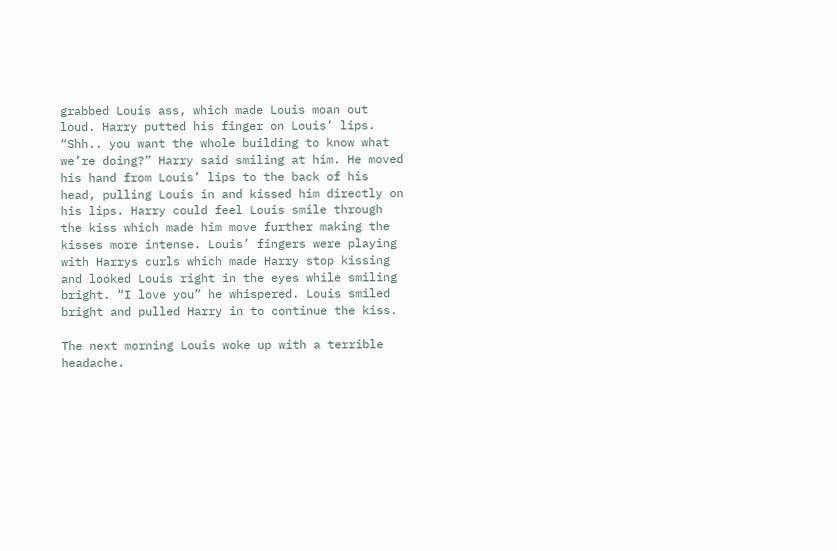grabbed Louis ass, which made Louis moan out loud. Harry putted his finger on Louis’ lips. “Shh.. you want the whole building to know what we’re doing?” Harry said smiling at him. He moved his hand from Louis’ lips to the back of his head, pulling Louis in and kissed him directly on his lips. Harry could feel Louis smile through the kiss which made him move further making the kisses more intense. Louis’ fingers were playing with Harrys curls which made Harry stop kissing and looked Louis right in the eyes while smiling bright. “I love you” he whispered. Louis smiled bright and pulled Harry in to continue the kiss.

The next morning Louis woke up with a terrible headache.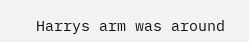Harrys arm was around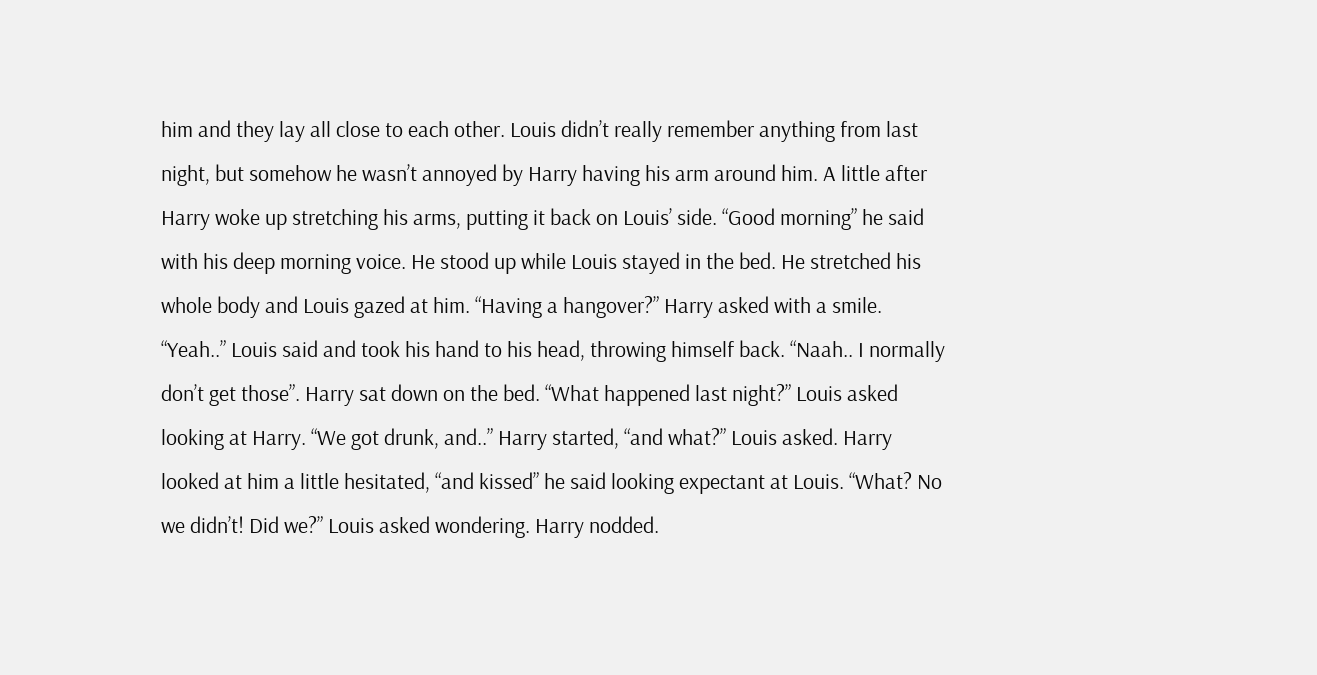him and they lay all close to each other. Louis didn’t really remember anything from last night, but somehow he wasn’t annoyed by Harry having his arm around him. A little after Harry woke up stretching his arms, putting it back on Louis’ side. “Good morning” he said with his deep morning voice. He stood up while Louis stayed in the bed. He stretched his whole body and Louis gazed at him. “Having a hangover?” Harry asked with a smile. “Yeah..” Louis said and took his hand to his head, throwing himself back. “Naah.. I normally don’t get those”. Harry sat down on the bed. “What happened last night?” Louis asked looking at Harry. “We got drunk, and..” Harry started, “and what?” Louis asked. Harry looked at him a little hesitated, “and kissed” he said looking expectant at Louis. “What? No we didn’t! Did we?” Louis asked wondering. Harry nodded.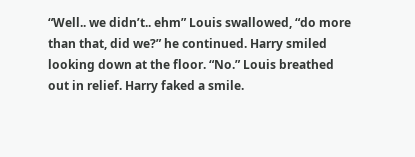“Well.. we didn’t.. ehm” Louis swallowed, “do more than that, did we?” he continued. Harry smiled looking down at the floor. “No.” Louis breathed out in relief. Harry faked a smile.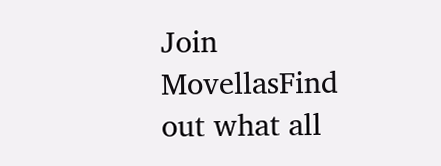Join MovellasFind out what all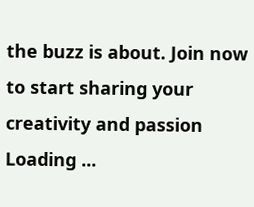the buzz is about. Join now to start sharing your creativity and passion
Loading ...